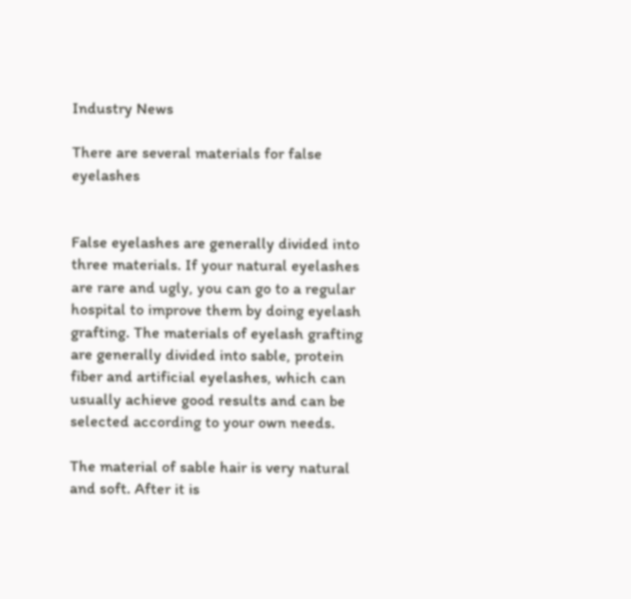Industry News

There are several materials for false eyelashes


False eyelashes are generally divided into three materials. If your natural eyelashes are rare and ugly, you can go to a regular hospital to improve them by doing eyelash grafting. The materials of eyelash grafting are generally divided into sable, protein fiber and artificial eyelashes, which can usually achieve good results and can be selected according to your own needs.

The material of sable hair is very natural and soft. After it is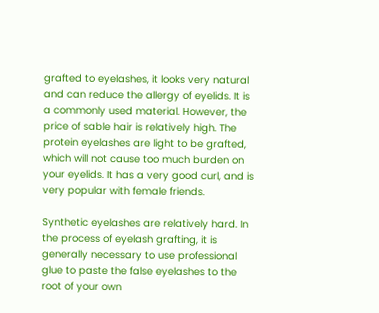grafted to eyelashes, it looks very natural and can reduce the allergy of eyelids. It is a commonly used material. However, the price of sable hair is relatively high. The protein eyelashes are light to be grafted, which will not cause too much burden on your eyelids. It has a very good curl, and is very popular with female friends.

Synthetic eyelashes are relatively hard. In the process of eyelash grafting, it is generally necessary to use professional glue to paste the false eyelashes to the root of your own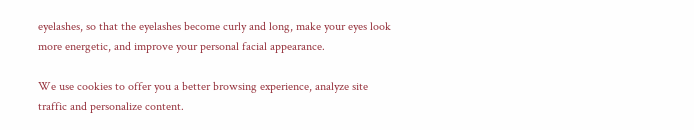eyelashes, so that the eyelashes become curly and long, make your eyes look more energetic, and improve your personal facial appearance.

We use cookies to offer you a better browsing experience, analyze site traffic and personalize content.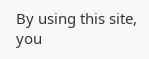By using this site, you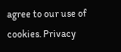agree to our use of cookies. Privacy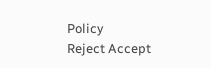Policy
Reject Accept